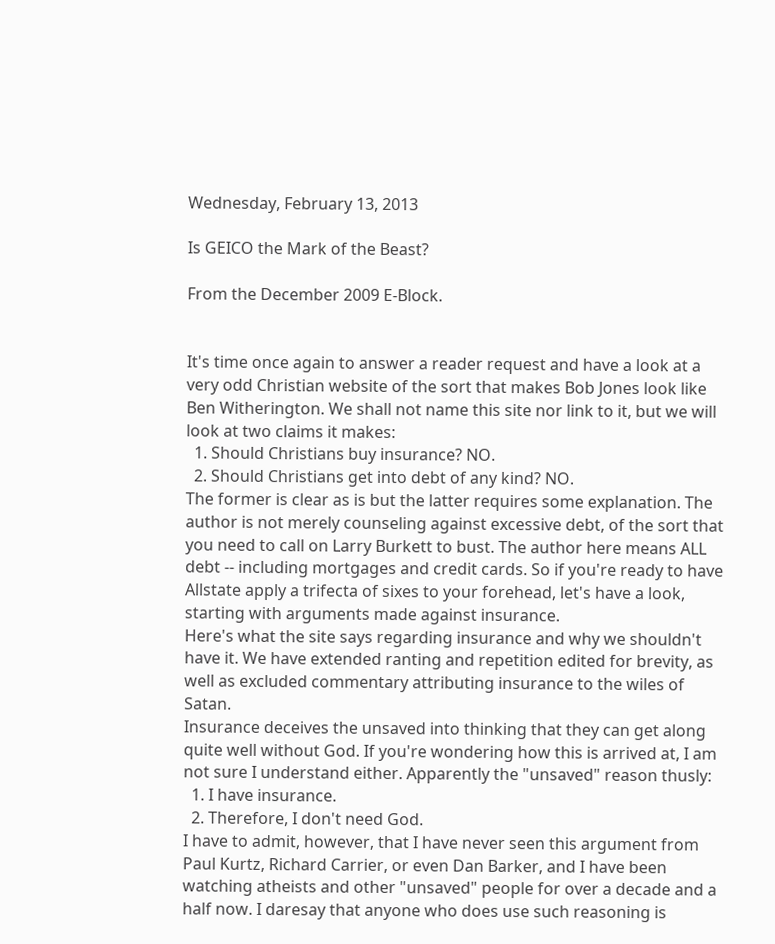Wednesday, February 13, 2013

Is GEICO the Mark of the Beast?

From the December 2009 E-Block.


It's time once again to answer a reader request and have a look at a very odd Christian website of the sort that makes Bob Jones look like Ben Witherington. We shall not name this site nor link to it, but we will look at two claims it makes:
  1. Should Christians buy insurance? NO.
  2. Should Christians get into debt of any kind? NO.
The former is clear as is but the latter requires some explanation. The author is not merely counseling against excessive debt, of the sort that you need to call on Larry Burkett to bust. The author here means ALL debt -- including mortgages and credit cards. So if you're ready to have Allstate apply a trifecta of sixes to your forehead, let's have a look, starting with arguments made against insurance.
Here's what the site says regarding insurance and why we shouldn't have it. We have extended ranting and repetition edited for brevity, as well as excluded commentary attributing insurance to the wiles of Satan.
Insurance deceives the unsaved into thinking that they can get along quite well without God. If you're wondering how this is arrived at, I am not sure I understand either. Apparently the "unsaved" reason thusly:
  1. I have insurance.
  2. Therefore, I don't need God.
I have to admit, however, that I have never seen this argument from Paul Kurtz, Richard Carrier, or even Dan Barker, and I have been watching atheists and other "unsaved" people for over a decade and a half now. I daresay that anyone who does use such reasoning is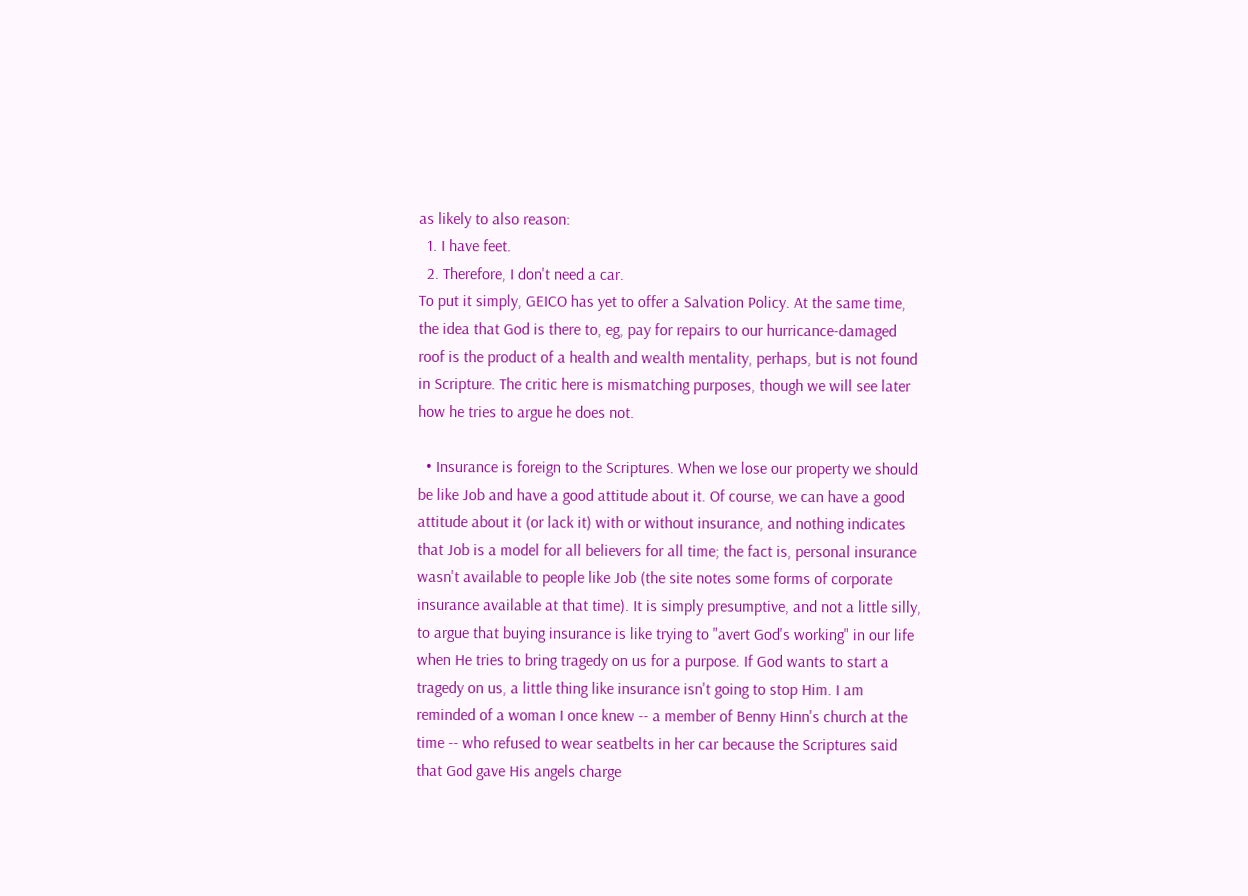as likely to also reason:
  1. I have feet.
  2. Therefore, I don't need a car.
To put it simply, GEICO has yet to offer a Salvation Policy. At the same time, the idea that God is there to, eg, pay for repairs to our hurricance-damaged roof is the product of a health and wealth mentality, perhaps, but is not found in Scripture. The critic here is mismatching purposes, though we will see later how he tries to argue he does not.

  • Insurance is foreign to the Scriptures. When we lose our property we should be like Job and have a good attitude about it. Of course, we can have a good attitude about it (or lack it) with or without insurance, and nothing indicates that Job is a model for all believers for all time; the fact is, personal insurance wasn't available to people like Job (the site notes some forms of corporate insurance available at that time). It is simply presumptive, and not a little silly, to argue that buying insurance is like trying to "avert God's working" in our life when He tries to bring tragedy on us for a purpose. If God wants to start a tragedy on us, a little thing like insurance isn't going to stop Him. I am reminded of a woman I once knew -- a member of Benny Hinn's church at the time -- who refused to wear seatbelts in her car because the Scriptures said that God gave His angels charge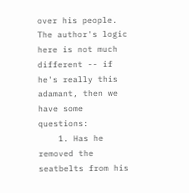over his people. The author's logic here is not much different -- if he's really this adamant, then we have some questions:
    1. Has he removed the seatbelts from his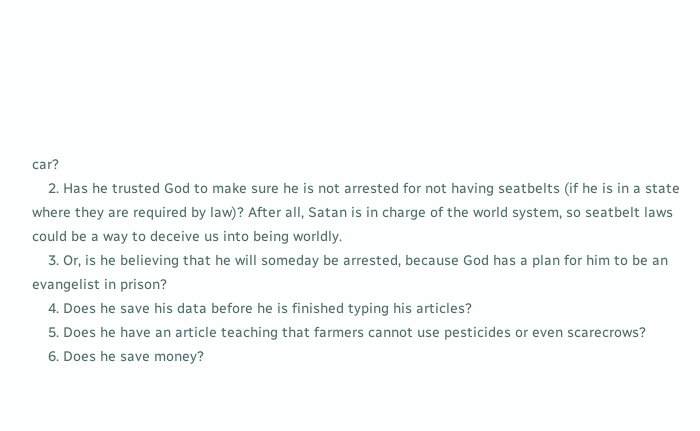car?
    2. Has he trusted God to make sure he is not arrested for not having seatbelts (if he is in a state where they are required by law)? After all, Satan is in charge of the world system, so seatbelt laws could be a way to deceive us into being worldly.
    3. Or, is he believing that he will someday be arrested, because God has a plan for him to be an evangelist in prison?
    4. Does he save his data before he is finished typing his articles?
    5. Does he have an article teaching that farmers cannot use pesticides or even scarecrows?
    6. Does he save money?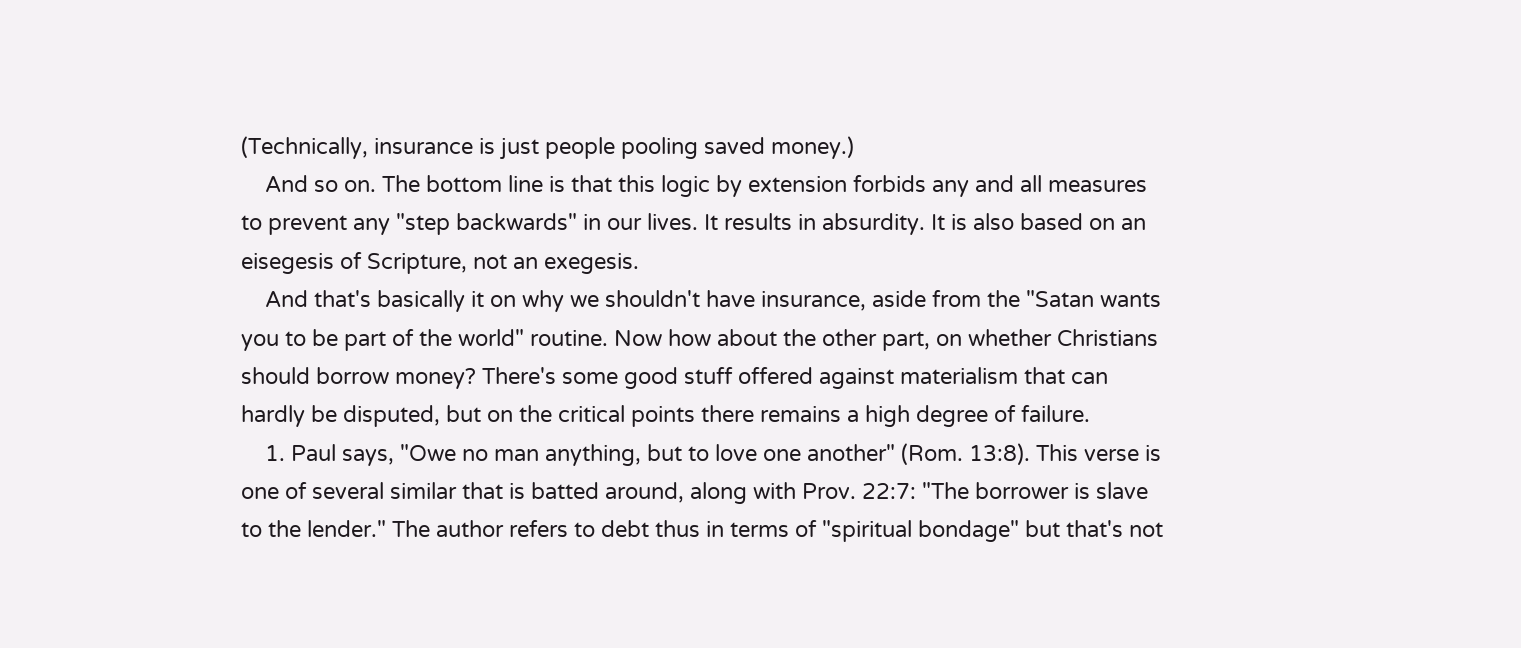(Technically, insurance is just people pooling saved money.)
    And so on. The bottom line is that this logic by extension forbids any and all measures to prevent any "step backwards" in our lives. It results in absurdity. It is also based on an eisegesis of Scripture, not an exegesis.
    And that's basically it on why we shouldn't have insurance, aside from the "Satan wants you to be part of the world" routine. Now how about the other part, on whether Christians should borrow money? There's some good stuff offered against materialism that can hardly be disputed, but on the critical points there remains a high degree of failure.
    1. Paul says, "Owe no man anything, but to love one another" (Rom. 13:8). This verse is one of several similar that is batted around, along with Prov. 22:7: "The borrower is slave to the lender." The author refers to debt thus in terms of "spiritual bondage" but that's not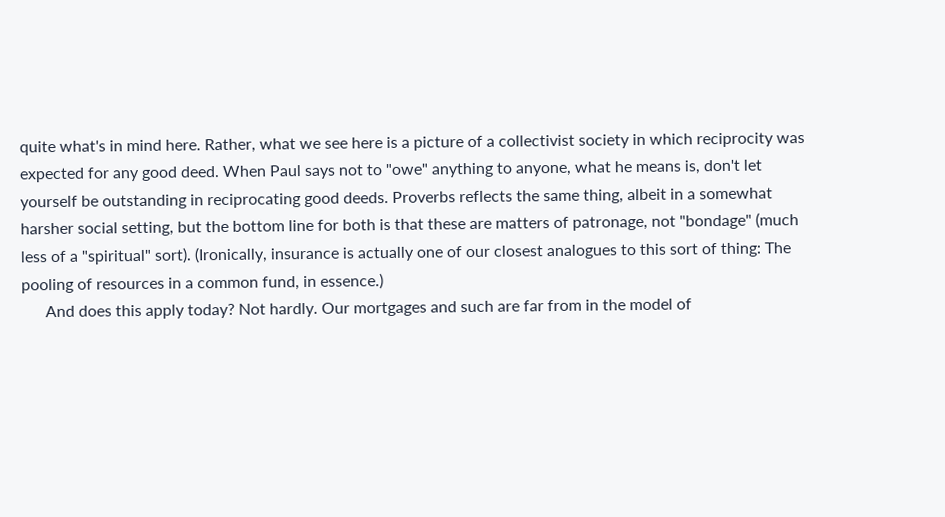quite what's in mind here. Rather, what we see here is a picture of a collectivist society in which reciprocity was expected for any good deed. When Paul says not to "owe" anything to anyone, what he means is, don't let yourself be outstanding in reciprocating good deeds. Proverbs reflects the same thing, albeit in a somewhat harsher social setting, but the bottom line for both is that these are matters of patronage, not "bondage" (much less of a "spiritual" sort). (Ironically, insurance is actually one of our closest analogues to this sort of thing: The pooling of resources in a common fund, in essence.)
      And does this apply today? Not hardly. Our mortgages and such are far from in the model of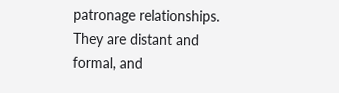patronage relationships. They are distant and formal, and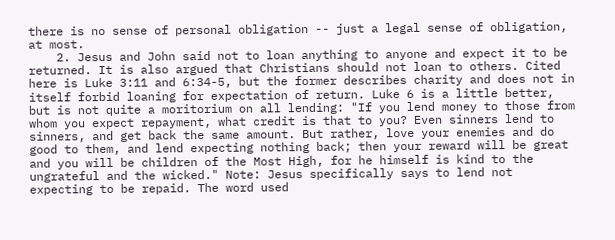there is no sense of personal obligation -- just a legal sense of obligation, at most.
    2. Jesus and John said not to loan anything to anyone and expect it to be returned. It is also argued that Christians should not loan to others. Cited here is Luke 3:11 and 6:34-5, but the former describes charity and does not in itself forbid loaning for expectation of return. Luke 6 is a little better, but is not quite a moritorium on all lending: "If you lend money to those from whom you expect repayment, what credit is that to you? Even sinners lend to sinners, and get back the same amount. But rather, love your enemies and do good to them, and lend expecting nothing back; then your reward will be great and you will be children of the Most High, for he himself is kind to the ungrateful and the wicked." Note: Jesus specifically says to lend not expecting to be repaid. The word used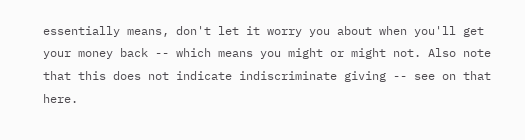essentially means, don't let it worry you about when you'll get your money back -- which means you might or might not. Also note that this does not indicate indiscriminate giving -- see on that here.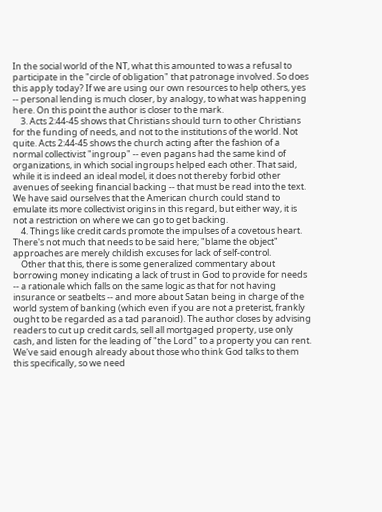In the social world of the NT, what this amounted to was a refusal to participate in the "circle of obligation" that patronage involved. So does this apply today? If we are using our own resources to help others, yes -- personal lending is much closer, by analogy, to what was happening here. On this point the author is closer to the mark.
    3. Acts 2:44-45 shows that Christians should turn to other Christians for the funding of needs, and not to the institutions of the world. Not quite. Acts 2:44-45 shows the church acting after the fashion of a normal collectivist "ingroup" -- even pagans had the same kind of organizations, in which social ingroups helped each other. That said, while it is indeed an ideal model, it does not thereby forbid other avenues of seeking financial backing -- that must be read into the text. We have said ourselves that the American church could stand to emulate its more collectivist origins in this regard, but either way, it is not a restriction on where we can go to get backing.
    4. Things like credit cards promote the impulses of a covetous heart. There's not much that needs to be said here; "blame the object" approaches are merely childish excuses for lack of self-control.
    Other that this, there is some generalized commentary about borrowing money indicating a lack of trust in God to provide for needs -- a rationale which falls on the same logic as that for not having insurance or seatbelts -- and more about Satan being in charge of the world system of banking (which even if you are not a preterist, frankly ought to be regarded as a tad paranoid). The author closes by advising readers to cut up credit cards, sell all mortgaged property, use only cash, and listen for the leading of "the Lord" to a property you can rent. We've said enough already about those who think God talks to them this specifically, so we need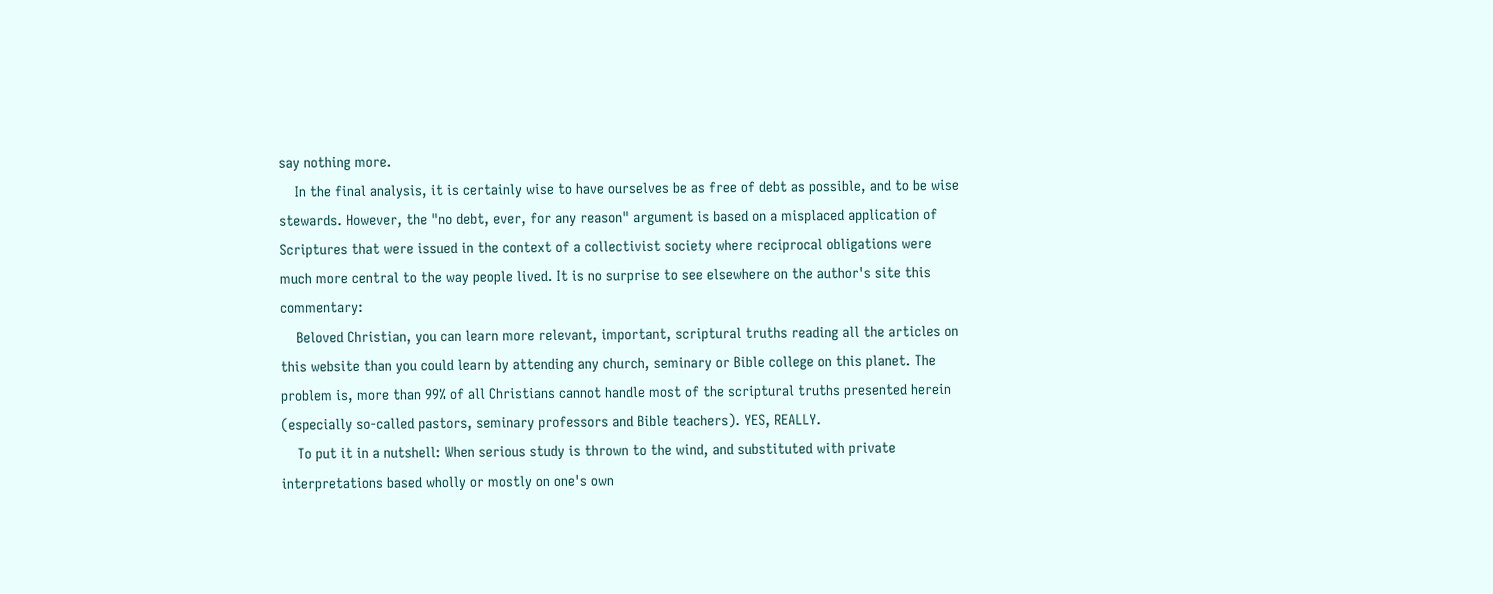say nothing more.
    In the final analysis, it is certainly wise to have ourselves be as free of debt as possible, and to be wise stewards. However, the "no debt, ever, for any reason" argument is based on a misplaced application of Scriptures that were issued in the context of a collectivist society where reciprocal obligations were much more central to the way people lived. It is no surprise to see elsewhere on the author's site this commentary:
    Beloved Christian, you can learn more relevant, important, scriptural truths reading all the articles on this website than you could learn by attending any church, seminary or Bible college on this planet. The problem is, more than 99% of all Christians cannot handle most of the scriptural truths presented herein (especially so-called pastors, seminary professors and Bible teachers). YES, REALLY.
    To put it in a nutshell: When serious study is thrown to the wind, and substituted with private interpretations based wholly or mostly on one's own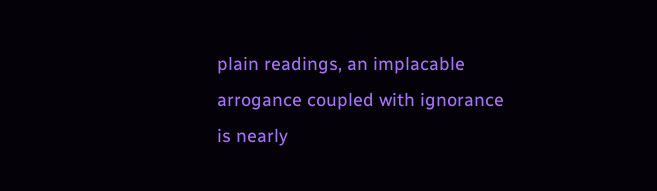plain readings, an implacable arrogance coupled with ignorance is nearly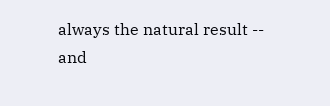always the natural result -- and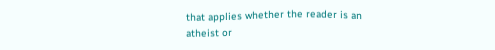that applies whether the reader is an atheist or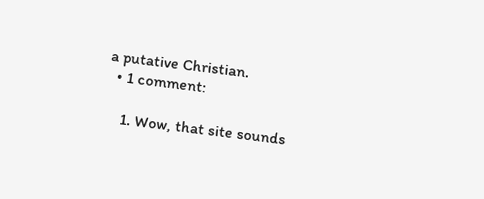a putative Christian.
  • 1 comment:

    1. Wow, that site sounds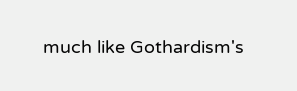much like Gothardism's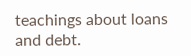teachings about loans and debt.